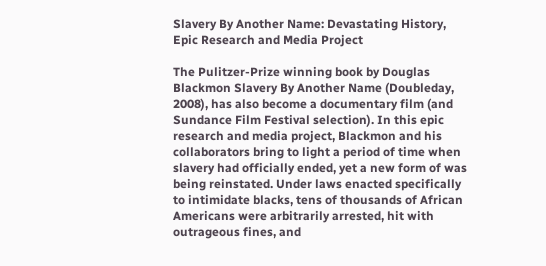Slavery By Another Name: Devastating History, Epic Research and Media Project

The Pulitzer-Prize winning book by Douglas Blackmon Slavery By Another Name (Doubleday, 2008), has also become a documentary film (and Sundance Film Festival selection). In this epic research and media project, Blackmon and his collaborators bring to light a period of time when slavery had officially ended, yet a new form of was being reinstated. Under laws enacted specifically to intimidate blacks, tens of thousands of African Americans were arbitrarily arrested, hit with outrageous fines, and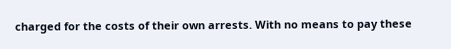charged for the costs of their own arrests. With no means to pay these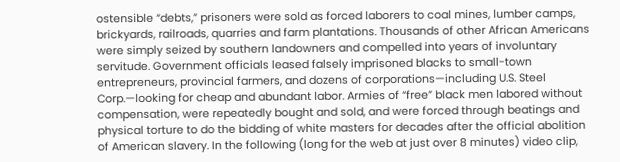ostensible “debts,” prisoners were sold as forced laborers to coal mines, lumber camps, brickyards, railroads, quarries and farm plantations. Thousands of other African Americans were simply seized by southern landowners and compelled into years of involuntary servitude. Government officials leased falsely imprisoned blacks to small-town entrepreneurs, provincial farmers, and dozens of corporations—including U.S. Steel Corp.—looking for cheap and abundant labor. Armies of “free” black men labored without compensation, were repeatedly bought and sold, and were forced through beatings and physical torture to do the bidding of white masters for decades after the official abolition of American slavery. In the following (long for the web at just over 8 minutes) video clip,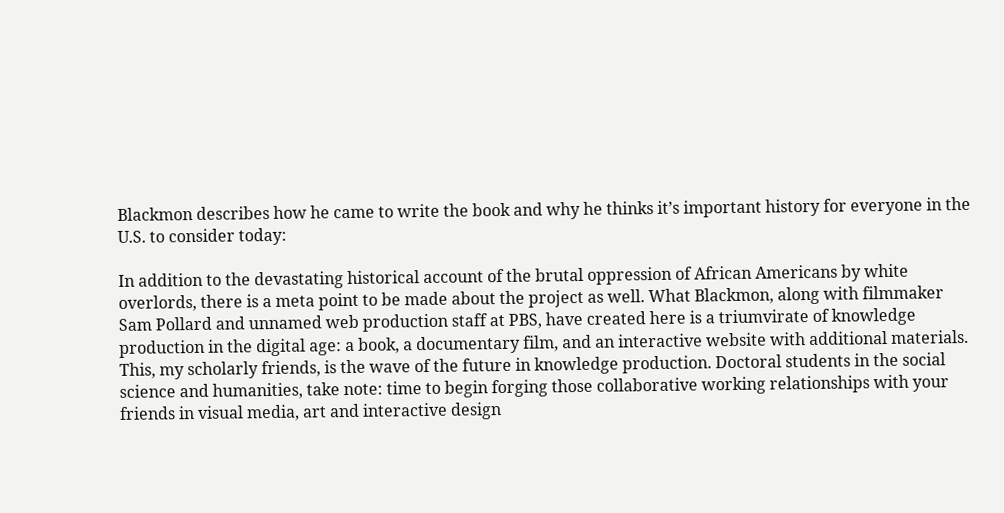Blackmon describes how he came to write the book and why he thinks it’s important history for everyone in the U.S. to consider today:

In addition to the devastating historical account of the brutal oppression of African Americans by white overlords, there is a meta point to be made about the project as well. What Blackmon, along with filmmaker Sam Pollard and unnamed web production staff at PBS, have created here is a triumvirate of knowledge production in the digital age: a book, a documentary film, and an interactive website with additional materials. This, my scholarly friends, is the wave of the future in knowledge production. Doctoral students in the social science and humanities, take note: time to begin forging those collaborative working relationships with your friends in visual media, art and interactive design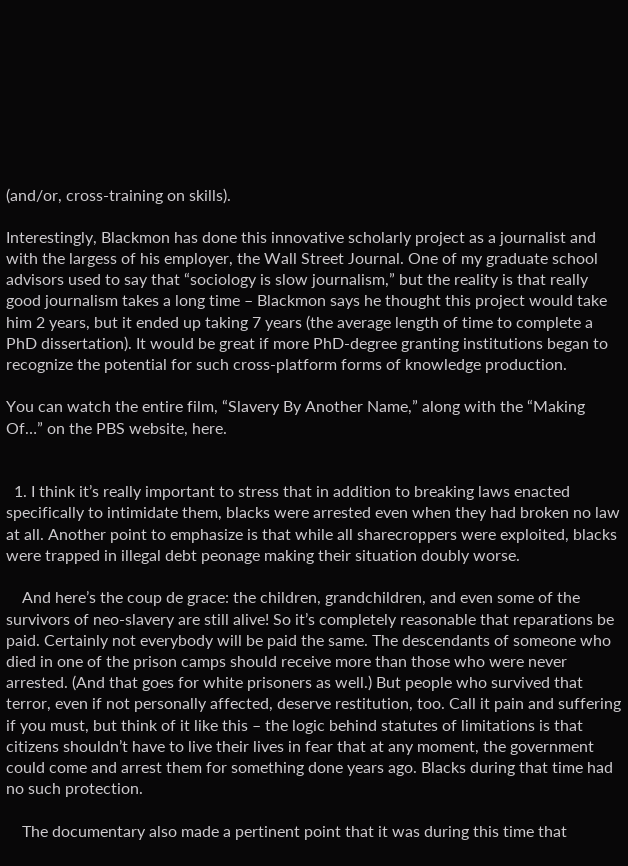(and/or, cross-training on skills).

Interestingly, Blackmon has done this innovative scholarly project as a journalist and with the largess of his employer, the Wall Street Journal. One of my graduate school advisors used to say that “sociology is slow journalism,” but the reality is that really good journalism takes a long time – Blackmon says he thought this project would take him 2 years, but it ended up taking 7 years (the average length of time to complete a PhD dissertation). It would be great if more PhD-degree granting institutions began to recognize the potential for such cross-platform forms of knowledge production.

You can watch the entire film, “Slavery By Another Name,” along with the “Making Of…” on the PBS website, here.


  1. I think it’s really important to stress that in addition to breaking laws enacted specifically to intimidate them, blacks were arrested even when they had broken no law at all. Another point to emphasize is that while all sharecroppers were exploited, blacks were trapped in illegal debt peonage making their situation doubly worse.

    And here’s the coup de grace: the children, grandchildren, and even some of the survivors of neo-slavery are still alive! So it’s completely reasonable that reparations be paid. Certainly not everybody will be paid the same. The descendants of someone who died in one of the prison camps should receive more than those who were never arrested. (And that goes for white prisoners as well.) But people who survived that terror, even if not personally affected, deserve restitution, too. Call it pain and suffering if you must, but think of it like this – the logic behind statutes of limitations is that citizens shouldn’t have to live their lives in fear that at any moment, the government could come and arrest them for something done years ago. Blacks during that time had no such protection.

    The documentary also made a pertinent point that it was during this time that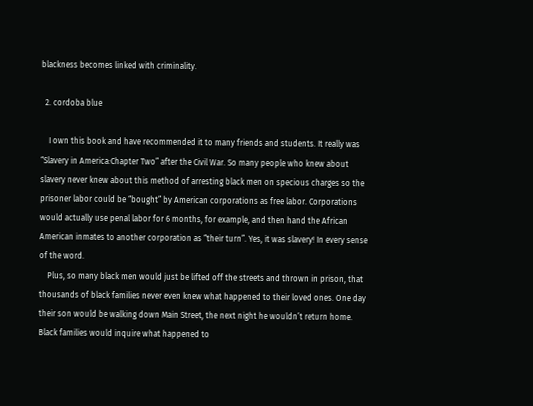blackness becomes linked with criminality.

  2. cordoba blue

    I own this book and have recommended it to many friends and students. It really was “Slavery in America:Chapter Two” after the Civil War. So many people who knew about slavery never knew about this method of arresting black men on specious charges so the prisoner labor could be “bought” by American corporations as free labor. Corporations would actually use penal labor for 6 months, for example, and then hand the African American inmates to another corporation as “their turn”. Yes, it was slavery! In every sense of the word.
    Plus, so many black men would just be lifted off the streets and thrown in prison, that thousands of black families never even knew what happened to their loved ones. One day their son would be walking down Main Street, the next night he wouldn’t return home. Black families would inquire what happened to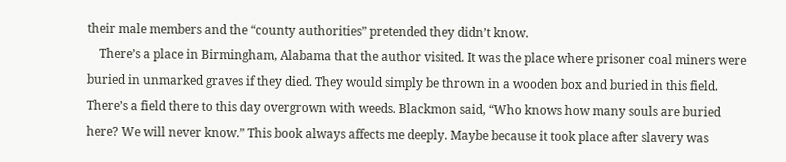their male members and the “county authorities” pretended they didn’t know.
    There’s a place in Birmingham, Alabama that the author visited. It was the place where prisoner coal miners were buried in unmarked graves if they died. They would simply be thrown in a wooden box and buried in this field. There’s a field there to this day overgrown with weeds. Blackmon said, “Who knows how many souls are buried here? We will never know.” This book always affects me deeply. Maybe because it took place after slavery was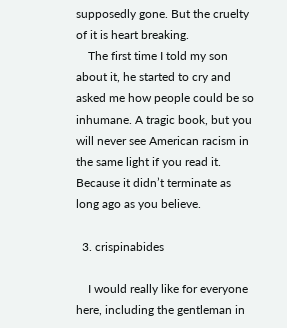supposedly gone. But the cruelty of it is heart breaking.
    The first time I told my son about it, he started to cry and asked me how people could be so inhumane. A tragic book, but you will never see American racism in the same light if you read it. Because it didn’t terminate as long ago as you believe.

  3. crispinabides

    I would really like for everyone here, including the gentleman in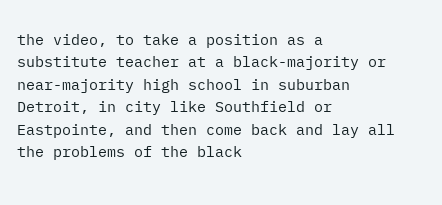the video, to take a position as a substitute teacher at a black-majority or near-majority high school in suburban Detroit, in city like Southfield or Eastpointe, and then come back and lay all the problems of the black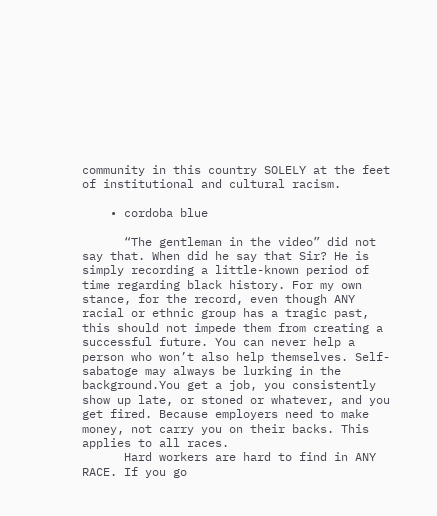community in this country SOLELY at the feet of institutional and cultural racism.

    • cordoba blue

      “The gentleman in the video” did not say that. When did he say that Sir? He is simply recording a little-known period of time regarding black history. For my own stance, for the record, even though ANY racial or ethnic group has a tragic past, this should not impede them from creating a successful future. You can never help a person who won’t also help themselves. Self-sabatoge may always be lurking in the background.You get a job, you consistently show up late, or stoned or whatever, and you get fired. Because employers need to make money, not carry you on their backs. This applies to all races.
      Hard workers are hard to find in ANY RACE. If you go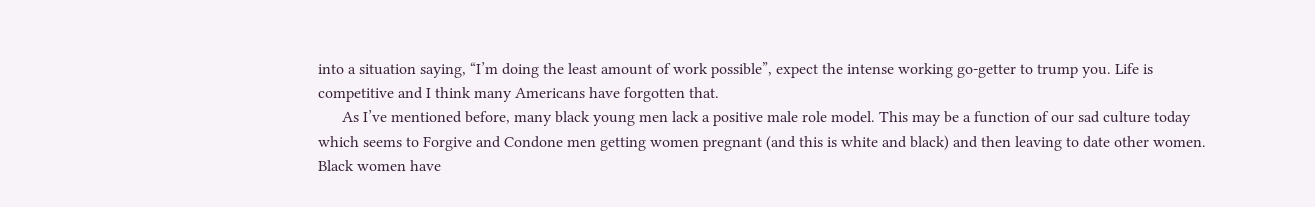into a situation saying, “I’m doing the least amount of work possible”, expect the intense working go-getter to trump you. Life is competitive and I think many Americans have forgotten that.
      As I’ve mentioned before, many black young men lack a positive male role model. This may be a function of our sad culture today which seems to Forgive and Condone men getting women pregnant (and this is white and black) and then leaving to date other women. Black women have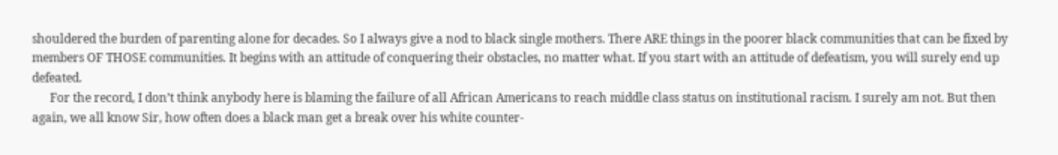shouldered the burden of parenting alone for decades. So I always give a nod to black single mothers. There ARE things in the poorer black communities that can be fixed by members OF THOSE communities. It begins with an attitude of conquering their obstacles, no matter what. If you start with an attitude of defeatism, you will surely end up defeated.
      For the record, I don’t think anybody here is blaming the failure of all African Americans to reach middle class status on institutional racism. I surely am not. But then again, we all know Sir, how often does a black man get a break over his white counter-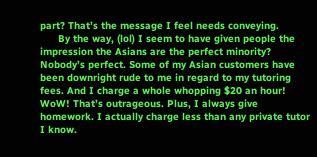part? That’s the message I feel needs conveying.
      By the way, (lol) I seem to have given people the impression the Asians are the perfect minority? Nobody’s perfect. Some of my Asian customers have been downright rude to me in regard to my tutoring fees. And I charge a whole whopping $20 an hour! WoW! That’s outrageous. Plus, I always give homework. I actually charge less than any private tutor I know.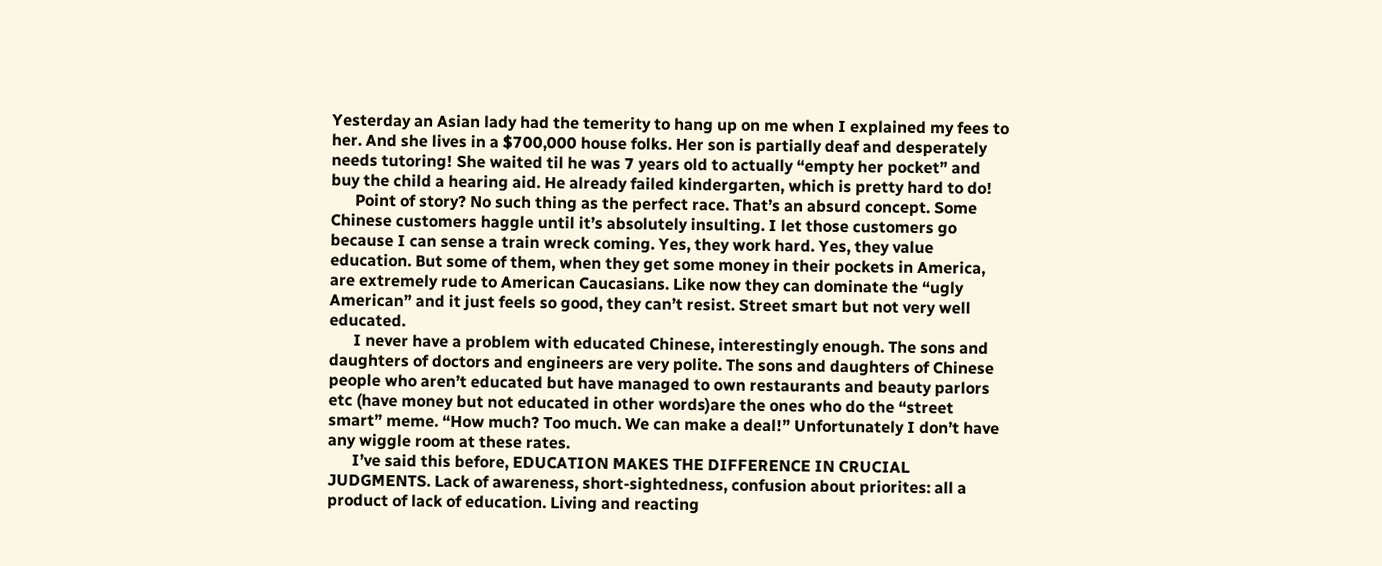Yesterday an Asian lady had the temerity to hang up on me when I explained my fees to her. And she lives in a $700,000 house folks. Her son is partially deaf and desperately needs tutoring! She waited til he was 7 years old to actually “empty her pocket” and buy the child a hearing aid. He already failed kindergarten, which is pretty hard to do!
      Point of story? No such thing as the perfect race. That’s an absurd concept. Some Chinese customers haggle until it’s absolutely insulting. I let those customers go because I can sense a train wreck coming. Yes, they work hard. Yes, they value education. But some of them, when they get some money in their pockets in America, are extremely rude to American Caucasians. Like now they can dominate the “ugly American” and it just feels so good, they can’t resist. Street smart but not very well educated.
      I never have a problem with educated Chinese, interestingly enough. The sons and daughters of doctors and engineers are very polite. The sons and daughters of Chinese people who aren’t educated but have managed to own restaurants and beauty parlors etc (have money but not educated in other words)are the ones who do the “street smart” meme. “How much? Too much. We can make a deal!” Unfortunately I don’t have any wiggle room at these rates.
      I’ve said this before, EDUCATION MAKES THE DIFFERENCE IN CRUCIAL JUDGMENTS. Lack of awareness, short-sightedness, confusion about priorites: all a product of lack of education. Living and reacting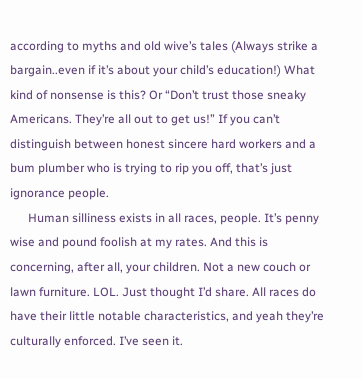according to myths and old wive’s tales (Always strike a bargain..even if it’s about your child’s education!) What kind of nonsense is this? Or “Don’t trust those sneaky Americans. They’re all out to get us!” If you can’t distinguish between honest sincere hard workers and a bum plumber who is trying to rip you off, that’s just ignorance people.
      Human silliness exists in all races, people. It’s penny wise and pound foolish at my rates. And this is concerning, after all, your children. Not a new couch or lawn furniture. LOL. Just thought I’d share. All races do have their little notable characteristics, and yeah they’re culturally enforced. I’ve seen it.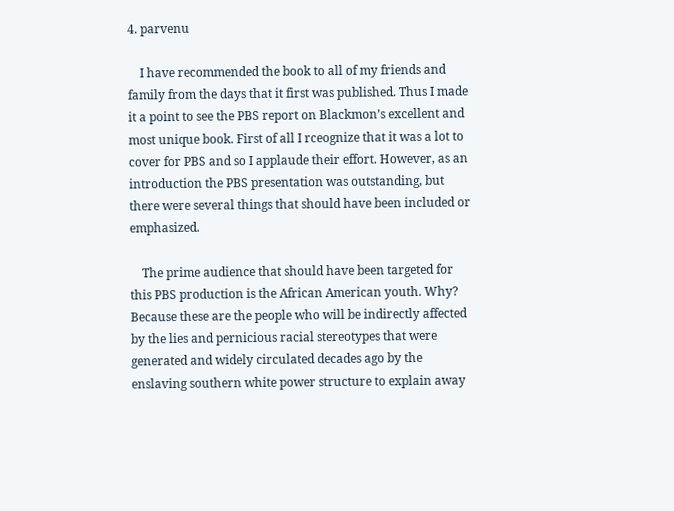4. parvenu

    I have recommended the book to all of my friends and family from the days that it first was published. Thus I made it a point to see the PBS report on Blackmon’s excellent and most unique book. First of all I rceognize that it was a lot to cover for PBS and so I applaude their effort. However, as an introduction the PBS presentation was outstanding, but there were several things that should have been included or emphasized.

    The prime audience that should have been targeted for this PBS production is the African American youth. Why? Because these are the people who will be indirectly affected by the lies and pernicious racial stereotypes that were generated and widely circulated decades ago by the enslaving southern white power structure to explain away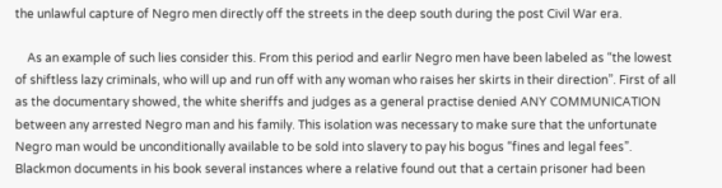the unlawful capture of Negro men directly off the streets in the deep south during the post Civil War era.

    As an example of such lies consider this. From this period and earlir Negro men have been labeled as “the lowest of shiftless lazy criminals, who will up and run off with any woman who raises her skirts in their direction”. First of all as the documentary showed, the white sheriffs and judges as a general practise denied ANY COMMUNICATION between any arrested Negro man and his family. This isolation was necessary to make sure that the unfortunate Negro man would be unconditionally available to be sold into slavery to pay his bogus “fines and legal fees”. Blackmon documents in his book several instances where a relative found out that a certain prisoner had been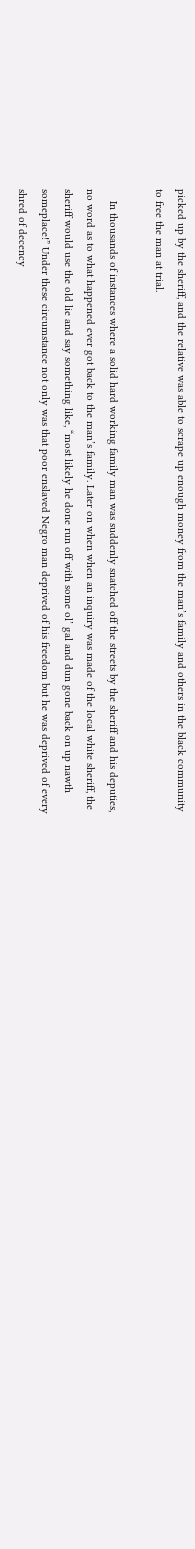picked up by the sheriff, and the relative was able to scrape up enough money from the man’s family and others in the black community to free the man at trial.

    In thousands of instances where a solid hard working family man was suddenly snatched off the streets by the sheriff and his deputies, no word as to what happened ever got back to the man’s family. Later on when when an inquiry was made of the local white sheriff, the sheriff would use the old lie and say something like, “most likely he done run off with some ol’ gal and dun gone back on up nawth someplace!” Under these circumstance not only was that poor enslaved Negro man deprived of his freedom but he was deprived of every shred of decency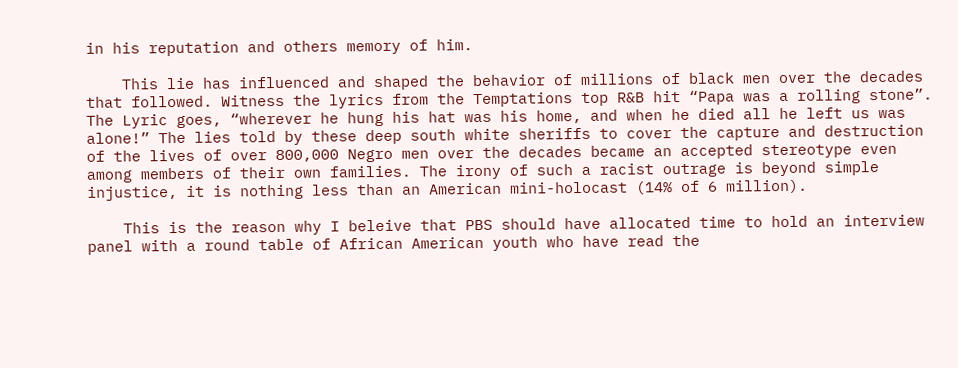in his reputation and others memory of him.

    This lie has influenced and shaped the behavior of millions of black men over the decades that followed. Witness the lyrics from the Temptations top R&B hit “Papa was a rolling stone”. The Lyric goes, “wherever he hung his hat was his home, and when he died all he left us was alone!” The lies told by these deep south white sheriffs to cover the capture and destruction of the lives of over 800,000 Negro men over the decades became an accepted stereotype even among members of their own families. The irony of such a racist outrage is beyond simple injustice, it is nothing less than an American mini-holocast (14% of 6 million).

    This is the reason why I beleive that PBS should have allocated time to hold an interview panel with a round table of African American youth who have read the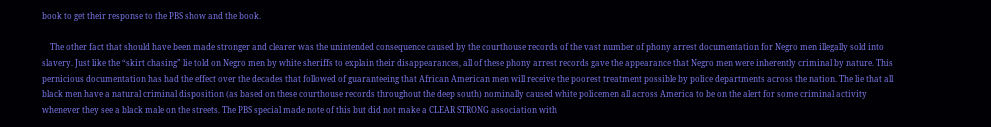book to get their response to the PBS show and the book.

    The other fact that should have been made stronger and clearer was the unintended consequence caused by the courthouse records of the vast number of phony arrest documentation for Negro men illegally sold into slavery. Just like the “skirt chasing” lie told on Negro men by white sheriffs to explain their disappearances, all of these phony arrest records gave the appearance that Negro men were inherently criminal by nature. This pernicious documentation has had the effect over the decades that followed of guaranteeing that African American men will receive the poorest treatment possible by police departments across the nation. The lie that all black men have a natural criminal disposition (as based on these courthouse records throughout the deep south) nominally caused white policemen all across America to be on the alert for some criminal activity whenever they see a black male on the streets. The PBS special made note of this but did not make a CLEAR STRONG association with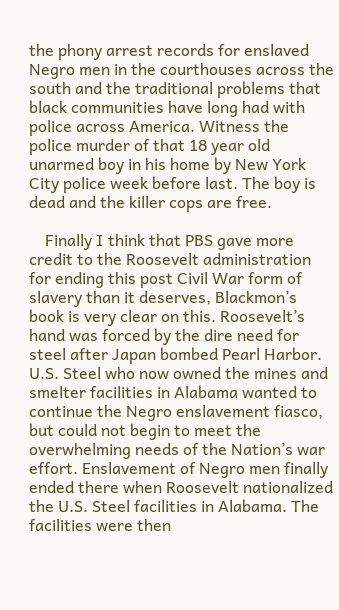the phony arrest records for enslaved Negro men in the courthouses across the south and the traditional problems that black communities have long had with police across America. Witness the police murder of that 18 year old unarmed boy in his home by New York City police week before last. The boy is dead and the killer cops are free.

    Finally I think that PBS gave more credit to the Roosevelt administration for ending this post Civil War form of slavery than it deserves, Blackmon’s book is very clear on this. Roosevelt’s hand was forced by the dire need for steel after Japan bombed Pearl Harbor. U.S. Steel who now owned the mines and smelter facilities in Alabama wanted to continue the Negro enslavement fiasco, but could not begin to meet the overwhelming needs of the Nation’s war effort. Enslavement of Negro men finally ended there when Roosevelt nationalized the U.S. Steel facilities in Alabama. The facilities were then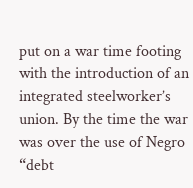put on a war time footing with the introduction of an integrated steelworker’s union. By the time the war was over the use of Negro “debt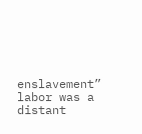enslavement” labor was a distant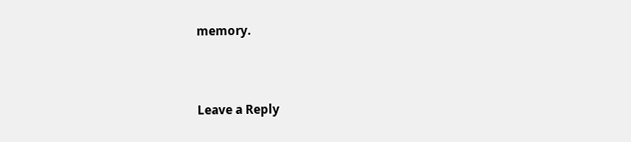memory.



Leave a Reply